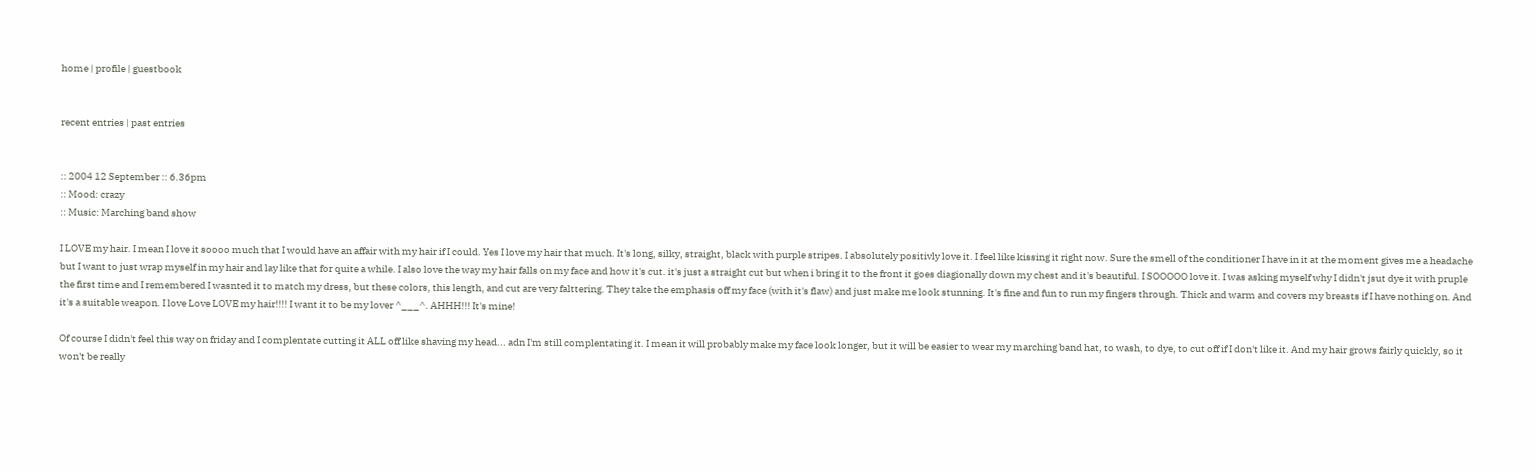home | profile | guestbook


recent entries | past entries


:: 2004 12 September :: 6.36pm
:: Mood: crazy
:: Music: Marching band show

I LOVE my hair. I mean I love it soooo much that I would have an affair with my hair if I could. Yes I love my hair that much. It's long, silky, straight, black with purple stripes. I absolutely positivly love it. I feel like kissing it right now. Sure the smell of the conditioner I have in it at the moment gives me a headache but I want to just wrap myself in my hair and lay like that for quite a while. I also love the way my hair falls on my face and how it's cut. it's just a straight cut but when i bring it to the front it goes diagionally down my chest and it's beautiful. I SOOOOO love it. I was asking myself why I didn't jsut dye it with pruple the first time and I remembered I wasnted it to match my dress, but these colors, this length, and cut are very falttering. They take the emphasis off my face (with it's flaw) and just make me look stunning. It's fine and fun to run my fingers through. Thick and warm and covers my breasts if I have nothing on. And it's a suitable weapon. I love Love LOVE my hair!!!! I want it to be my lover ^___^. AHHH!!! It's mine!

Of course I didn't feel this way on friday and I complentate cutting it ALL off like shaving my head... adn I'm still complentating it. I mean it will probably make my face look longer, but it will be easier to wear my marching band hat, to wash, to dye, to cut off if I don't like it. And my hair grows fairly quickly, so it won't be really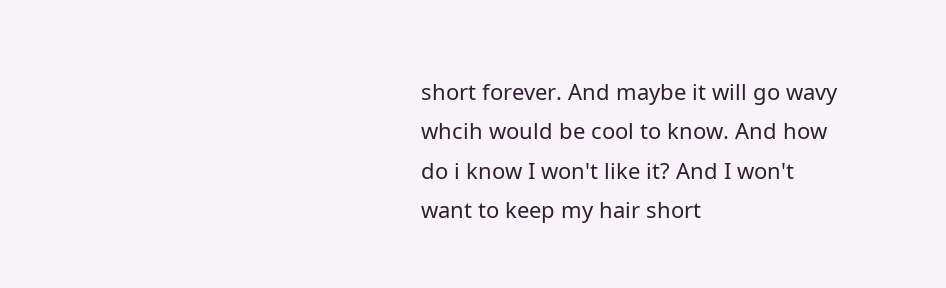short forever. And maybe it will go wavy whcih would be cool to know. And how do i know I won't like it? And I won't want to keep my hair short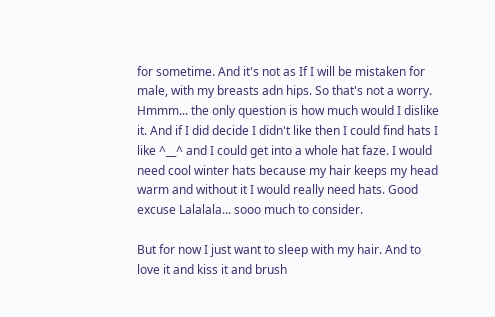for sometime. And it's not as If I will be mistaken for male, with my breasts adn hips. So that's not a worry. Hmmm... the only question is how much would I dislike it. And if I did decide I didn't like then I could find hats I like ^__^ and I could get into a whole hat faze. I would need cool winter hats because my hair keeps my head warm and without it I would really need hats. Good excuse Lalalala... sooo much to consider.

But for now I just want to sleep with my hair. And to love it and kiss it and brush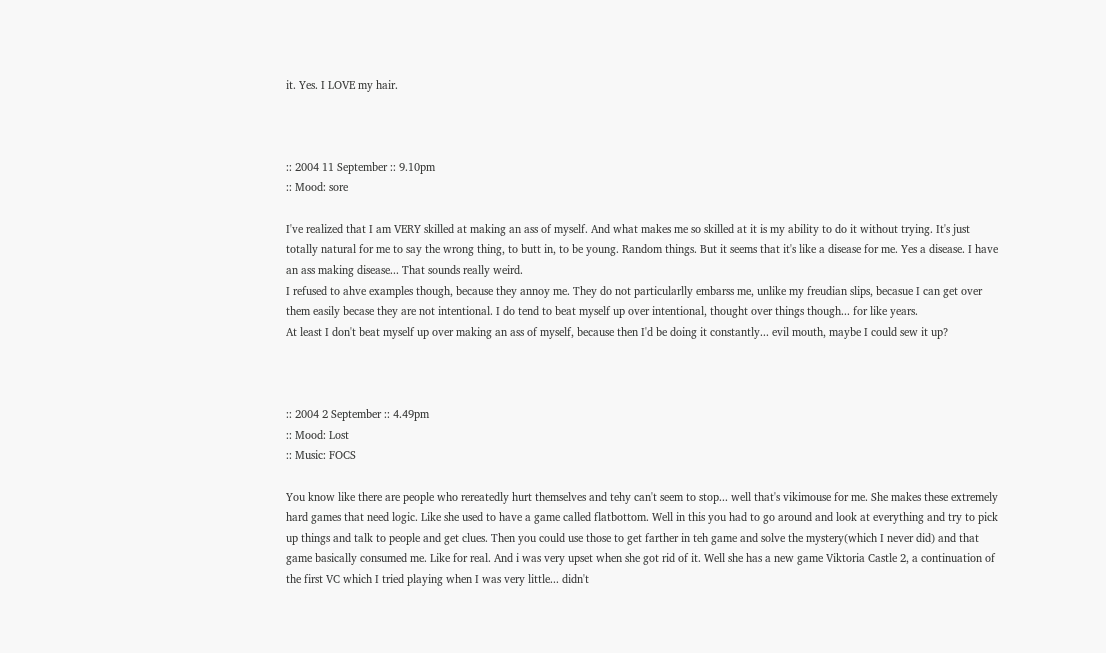it. Yes. I LOVE my hair.



:: 2004 11 September :: 9.10pm
:: Mood: sore

I've realized that I am VERY skilled at making an ass of myself. And what makes me so skilled at it is my ability to do it without trying. It's just totally natural for me to say the wrong thing, to butt in, to be young. Random things. But it seems that it's like a disease for me. Yes a disease. I have an ass making disease... That sounds really weird.
I refused to ahve examples though, because they annoy me. They do not particularlly embarss me, unlike my freudian slips, becasue I can get over them easily becase they are not intentional. I do tend to beat myself up over intentional, thought over things though... for like years.
At least I don't beat myself up over making an ass of myself, because then I'd be doing it constantly... evil mouth, maybe I could sew it up?



:: 2004 2 September :: 4.49pm
:: Mood: Lost
:: Music: FOCS

You know like there are people who rereatedly hurt themselves and tehy can't seem to stop... well that's vikimouse for me. She makes these extremely hard games that need logic. Like she used to have a game called flatbottom. Well in this you had to go around and look at everything and try to pick up things and talk to people and get clues. Then you could use those to get farther in teh game and solve the mystery(which I never did) and that game basically consumed me. Like for real. And i was very upset when she got rid of it. Well she has a new game Viktoria Castle 2, a continuation of the first VC which I tried playing when I was very little... didn't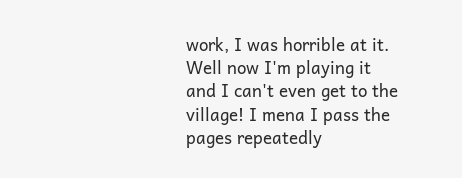work, I was horrible at it. Well now I'm playing it and I can't even get to the village! I mena I pass the pages repeatedly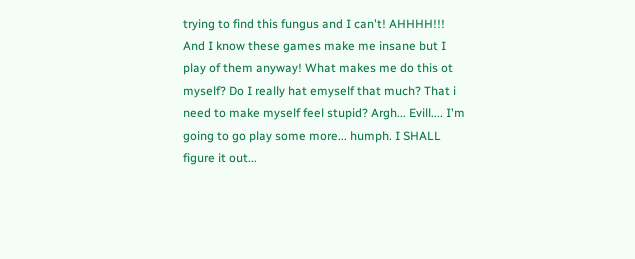trying to find this fungus and I can't! AHHHH!!! And I know these games make me insane but I play of them anyway! What makes me do this ot myself? Do I really hat emyself that much? That i need to make myself feel stupid? Argh... Evill.... I'm going to go play some more... humph. I SHALL figure it out...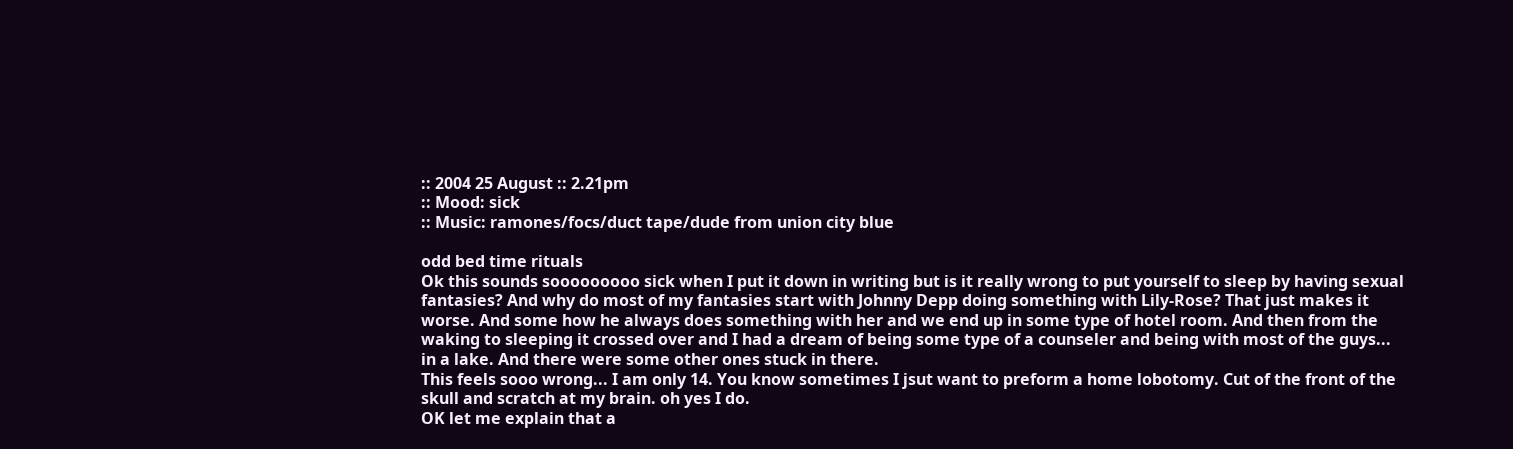:: 2004 25 August :: 2.21pm
:: Mood: sick
:: Music: ramones/focs/duct tape/dude from union city blue

odd bed time rituals
Ok this sounds sooooooooo sick when I put it down in writing but is it really wrong to put yourself to sleep by having sexual fantasies? And why do most of my fantasies start with Johnny Depp doing something with Lily-Rose? That just makes it worse. And some how he always does something with her and we end up in some type of hotel room. And then from the waking to sleeping it crossed over and I had a dream of being some type of a counseler and being with most of the guys... in a lake. And there were some other ones stuck in there.
This feels sooo wrong... I am only 14. You know sometimes I jsut want to preform a home lobotomy. Cut of the front of the skull and scratch at my brain. oh yes I do.
OK let me explain that a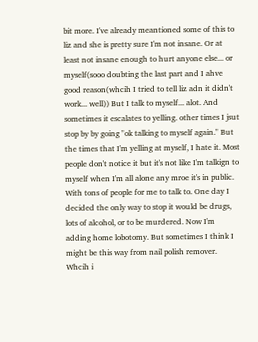bit more. I've already meantioned some of this to liz and she is pretty sure I'm not insane. Or at least not insane enough to hurt anyone else... or myself(sooo doubting the last part and I ahve good reason(whcih I tried to tell liz adn it didn't work... well)) But I talk to myself... alot. And sometimes it escalates to yelling. other times I jsut stop by by going "ok talking to myself again." But the times that I'm yelling at myself, I hate it. Most people don't notice it but it's not like I'm talkign to myself when I'm all alone any mroe it's in public. With tons of people for me to talk to. One day I decided the only way to stop it would be drugs, lots of alcohol, or to be murdered. Now I'm adding home lobotomy. But sometimes I think I might be this way from nail polish remover. Whcih i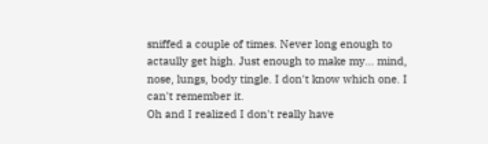sniffed a couple of times. Never long enough to actaully get high. Just enough to make my... mind, nose, lungs, body tingle. I don't know which one. I can't remember it.
Oh and I realized I don't really have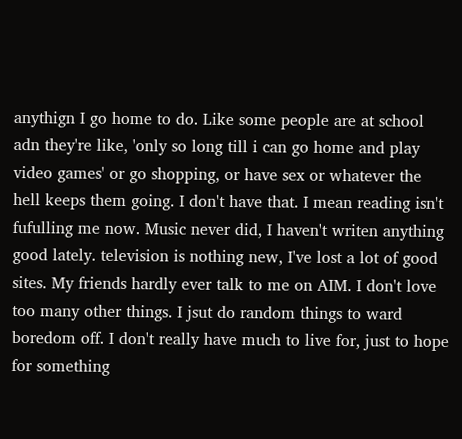anythign I go home to do. Like some people are at school adn they're like, 'only so long till i can go home and play video games' or go shopping, or have sex or whatever the hell keeps them going. I don't have that. I mean reading isn't fufulling me now. Music never did, I haven't writen anything good lately. television is nothing new, I've lost a lot of good sites. My friends hardly ever talk to me on AIM. I don't love too many other things. I jsut do random things to ward boredom off. I don't really have much to live for, just to hope for something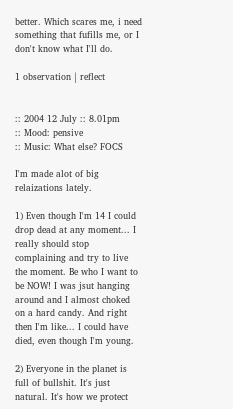better. Which scares me, i need something that fufills me, or I don't know what I'll do.

1 observation | reflect


:: 2004 12 July :: 8.01pm
:: Mood: pensive
:: Music: What else? FOCS

I'm made alot of big relaizations lately.

1) Even though I'm 14 I could drop dead at any moment... I really should stop complaining and try to live the moment. Be who I want to be NOW! I was jsut hanging around and I almost choked on a hard candy. And right then I'm like... I could have died, even though I'm young.

2) Everyone in the planet is full of bullshit. It's just natural. It's how we protect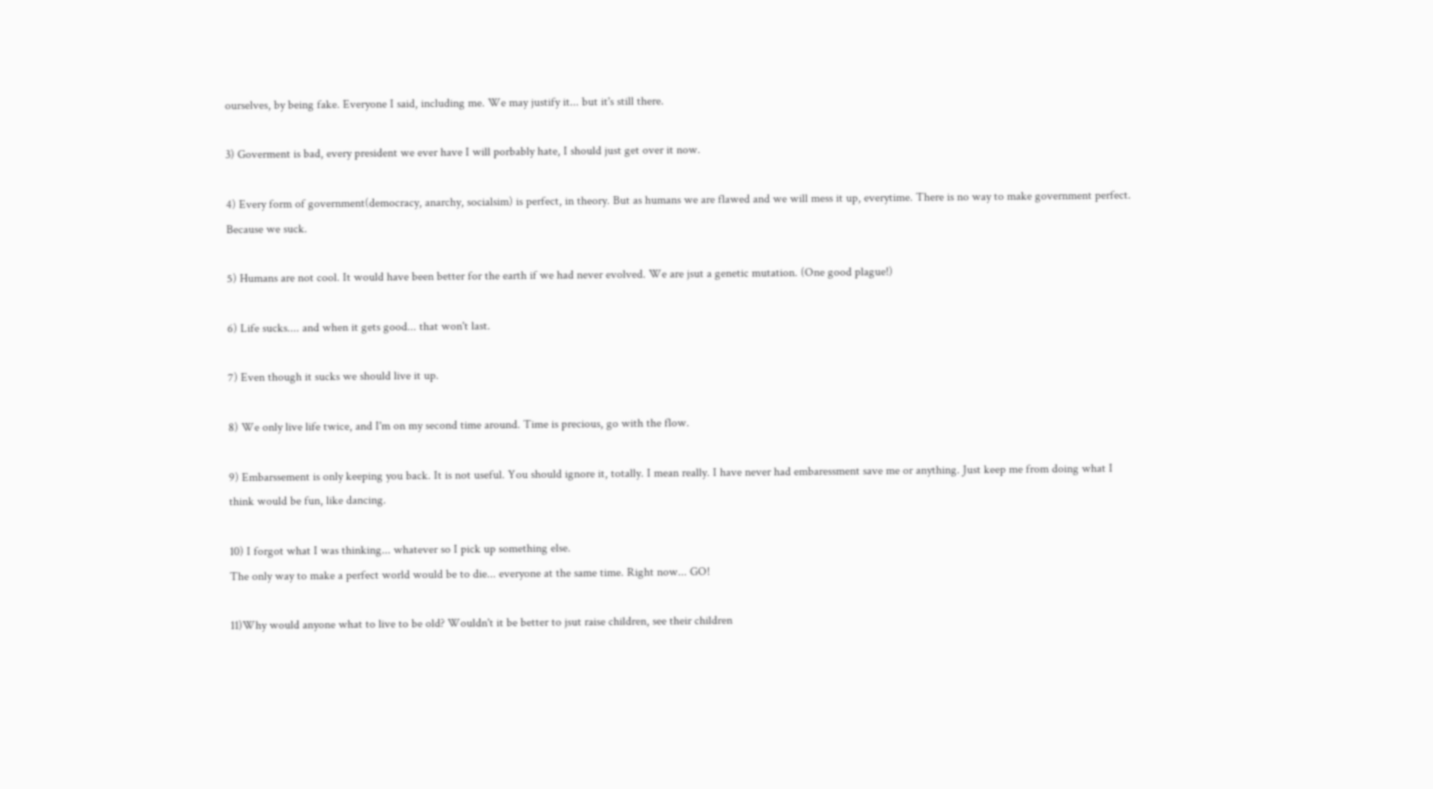ourselves, by being fake. Everyone I said, including me. We may justify it... but it's still there.

3) Goverment is bad, every president we ever have I will porbably hate, I should just get over it now.

4) Every form of government(democracy, anarchy, socialsim) is perfect, in theory. But as humans we are flawed and we will mess it up, everytime. There is no way to make government perfect. Because we suck.

5) Humans are not cool. It would have been better for the earth if we had never evolved. We are jsut a genetic mutation. (One good plague!)

6) Life sucks.... and when it gets good... that won't last.

7) Even though it sucks we should live it up.

8) We only live life twice, and I'm on my second time around. Time is precious, go with the flow.

9) Embarssement is only keeping you back. It is not useful. You should ignore it, totally. I mean really. I have never had embaressment save me or anything. Just keep me from doing what I think would be fun, like dancing.

10) I forgot what I was thinking... whatever so I pick up something else.
The only way to make a perfect world would be to die... everyone at the same time. Right now... GO!

11)Why would anyone what to live to be old? Wouldn't it be better to jsut raise children, see their children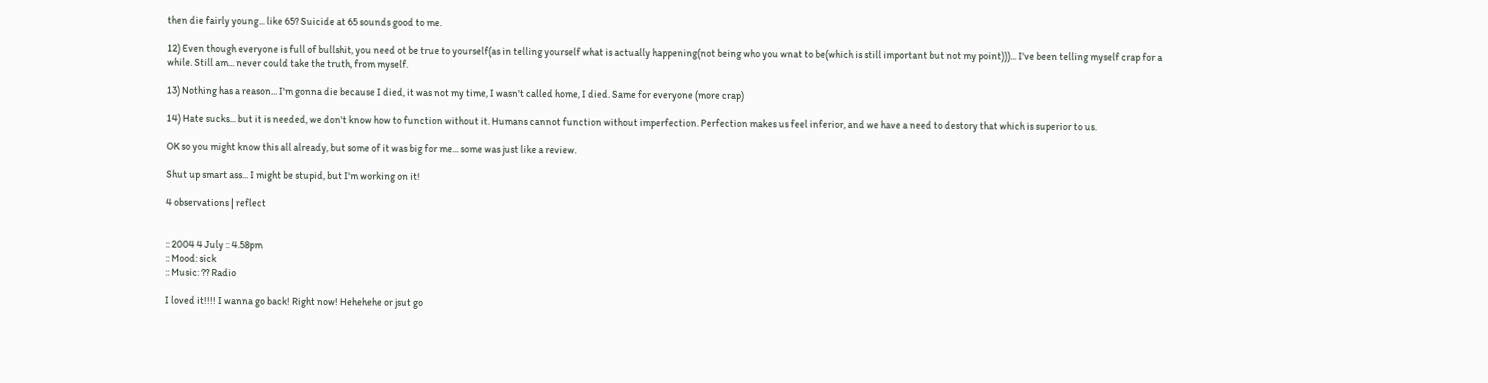then die fairly young... like 65? Suicide at 65 sounds good to me.

12) Even though everyone is full of bullshit, you need ot be true to yourself(as in telling yourself what is actually happening(not being who you wnat to be(which is still important but not my point)))... I've been telling myself crap for a while. Still am... never could take the truth, from myself.

13) Nothing has a reason... I'm gonna die because I died, it was not my time, I wasn't called home, I died. Same for everyone (more crap)

14) Hate sucks... but it is needed, we don't know how to function without it. Humans cannot function without imperfection. Perfection makes us feel inferior, and we have a need to destory that which is superior to us.

OK so you might know this all already, but some of it was big for me... some was just like a review.

Shut up smart ass... I might be stupid, but I'm working on it!

4 observations | reflect


:: 2004 4 July :: 4.58pm
:: Mood: sick
:: Music: ?? Radio

I loved it!!!! I wanna go back! Right now! Hehehehe or jsut go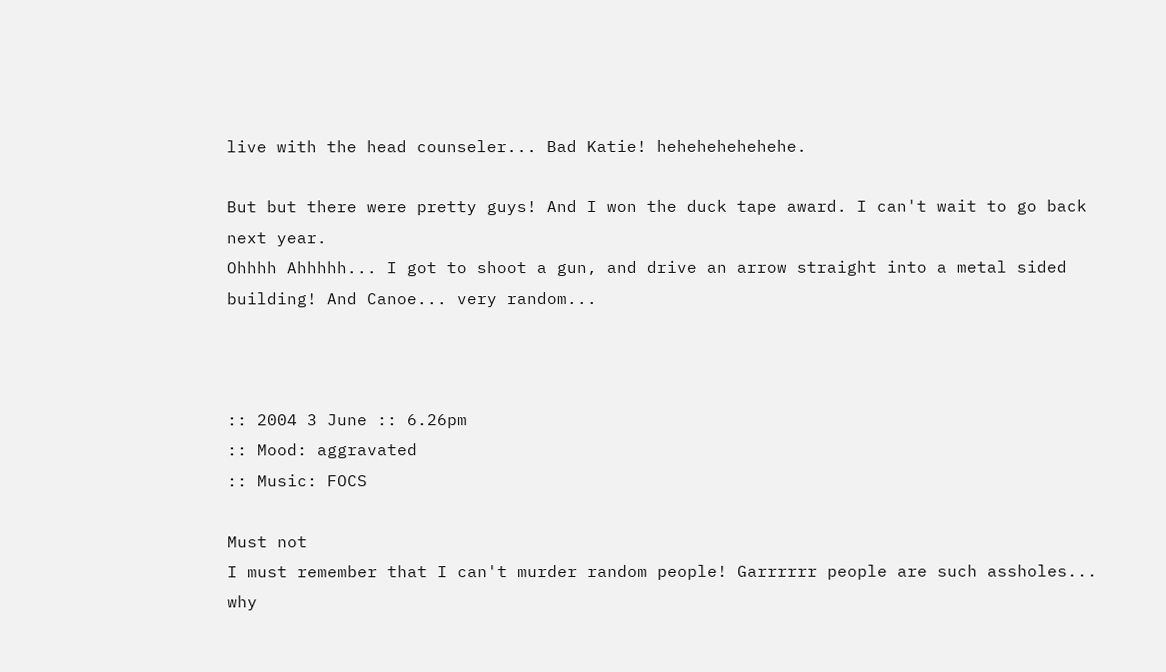live with the head counseler... Bad Katie! hehehehehehehe.

But but there were pretty guys! And I won the duck tape award. I can't wait to go back next year.
Ohhhh Ahhhhh... I got to shoot a gun, and drive an arrow straight into a metal sided building! And Canoe... very random...



:: 2004 3 June :: 6.26pm
:: Mood: aggravated
:: Music: FOCS

Must not
I must remember that I can't murder random people! Garrrrrr people are such assholes... why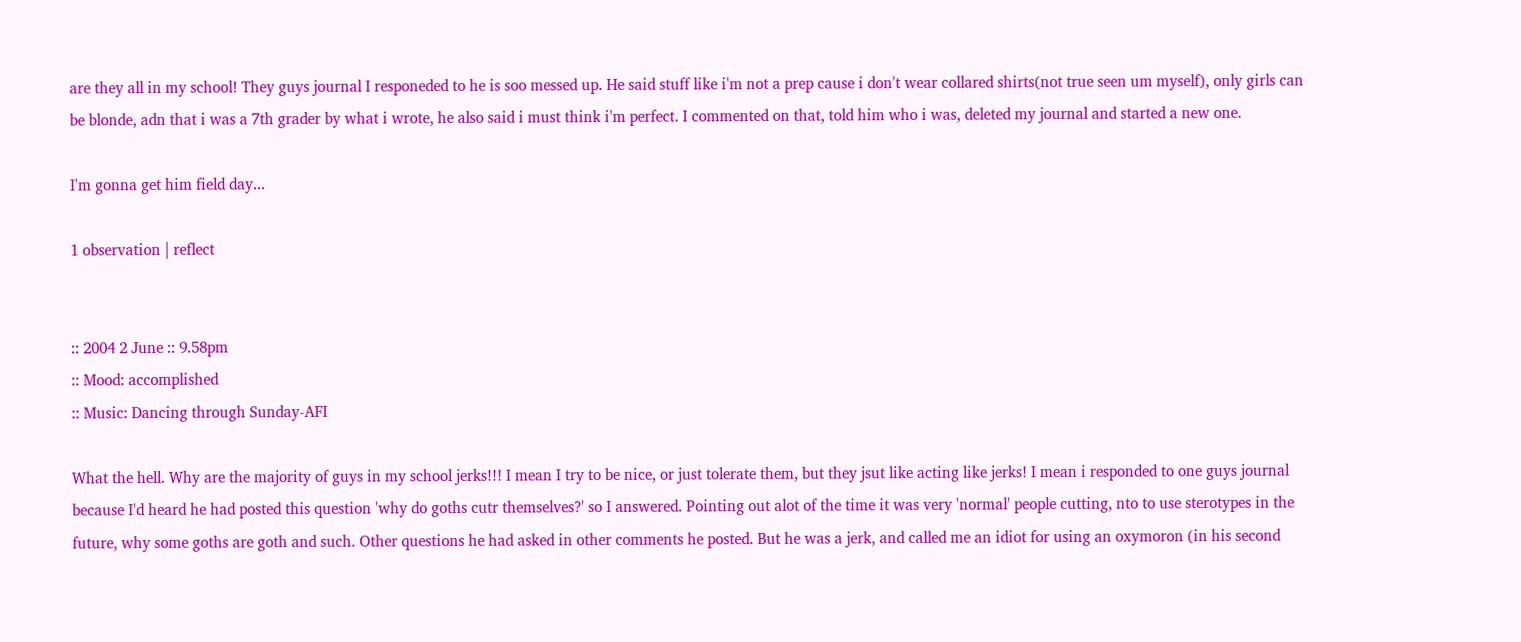are they all in my school! They guys journal I responeded to he is soo messed up. He said stuff like i'm not a prep cause i don't wear collared shirts(not true seen um myself), only girls can be blonde, adn that i was a 7th grader by what i wrote, he also said i must think i'm perfect. I commented on that, told him who i was, deleted my journal and started a new one.

I'm gonna get him field day...

1 observation | reflect


:: 2004 2 June :: 9.58pm
:: Mood: accomplished
:: Music: Dancing through Sunday-AFI

What the hell. Why are the majority of guys in my school jerks!!! I mean I try to be nice, or just tolerate them, but they jsut like acting like jerks! I mean i responded to one guys journal because I'd heard he had posted this question 'why do goths cutr themselves?' so I answered. Pointing out alot of the time it was very 'normal' people cutting, nto to use sterotypes in the future, why some goths are goth and such. Other questions he had asked in other comments he posted. But he was a jerk, and called me an idiot for using an oxymoron (in his second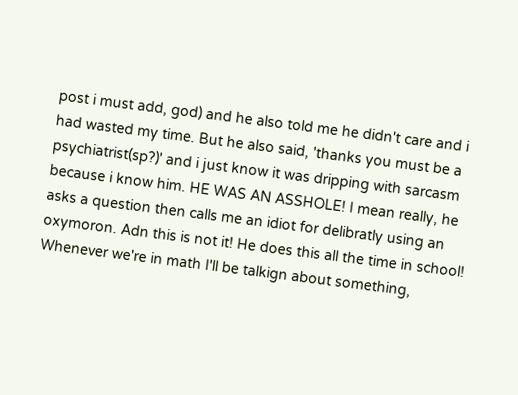post i must add, god) and he also told me he didn't care and i had wasted my time. But he also said, 'thanks you must be a psychiatrist(sp?)' and i just know it was dripping with sarcasm because i know him. HE WAS AN ASSHOLE! I mean really, he asks a question then calls me an idiot for delibratly using an oxymoron. Adn this is not it! He does this all the time in school! Whenever we're in math I'll be talkign about something,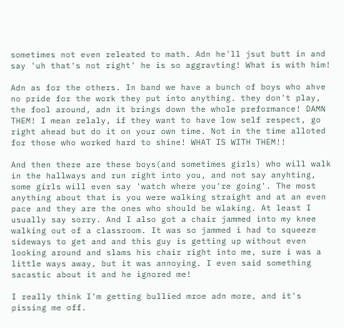sometimes not even releated to math. Adn he'll jsut butt in and say 'uh that's not right' he is so aggravting! What is with him!

Adn as for the others. In band we have a bunch of boys who ahve no pride for the work they put into anything. they don't play, the fool around, adn it brings down the whole preformance! DAMN THEM! I mean relaly, if they want to have low self respect, go right ahead but do it on your own time. Not in the time alloted for those who worked hard to shine! WHAT IS WITH THEM!!

And then there are these boys(and sometimes girls) who will walk in the hallways and run right into you, and not say anyhting, some girls will even say 'watch where you're going'. The most anything about that is you were walking straight and at an even pace and they are the ones who should be wlaking. At least I usually say sorry. And I also got a chair jammed into my knee walking out of a classroom. It was so jammed i had to squeeze sideways to get and and this guy is getting up without even looking around and slams his chair right into me, sure i was a little ways away, but it was annoying. I even said something sacastic about it and he ignored me!

I really think I'm getting bullied mroe adn more, and it's pissing me off.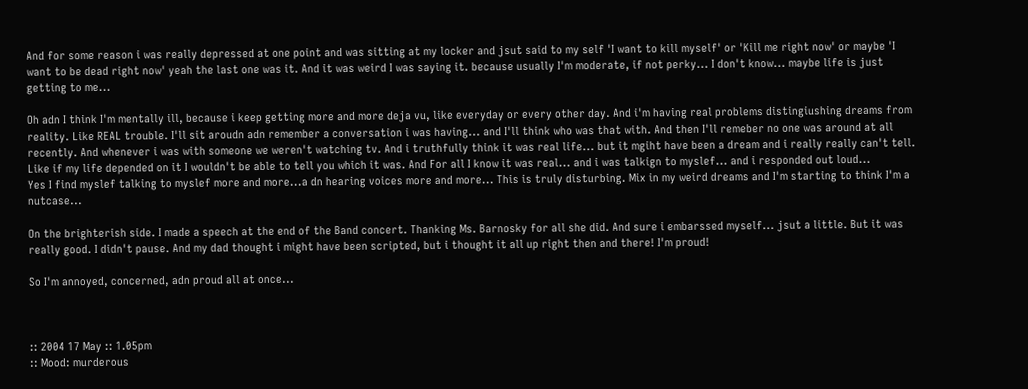And for some reason i was really depressed at one point and was sitting at my locker and jsut said to my self 'I want to kill myself' or 'Kill me right now' or maybe 'I want to be dead right now' yeah the last one was it. And it was weird I was saying it. because usually I'm moderate, if not perky... I don't know... maybe life is just getting to me...

Oh adn I think I'm mentally ill, because i keep getting more and more deja vu, like everyday or every other day. And i'm having real problems distingiushing dreams from reality. Like REAL trouble. I'll sit aroudn adn remember a conversation i was having... and I'll think who was that with. And then I'll remeber no one was around at all recently. And whenever i was with someone we weren't watching tv. And i truthfully think it was real life... but it mgiht have been a dream and i really really can't tell. Like if my life depended on it I wouldn't be able to tell you which it was. And For all I know it was real... and i was talkign to myslef... and i responded out loud...
Yes I find myslef talking to myslef more and more...a dn hearing voices more and more... This is truly disturbing. Mix in my weird dreams and I'm starting to think I'm a nutcase...

On the brighterish side. I made a speech at the end of the Band concert. Thanking Ms. Barnosky for all she did. And sure i embarssed myself... jsut a little. But it was really good. I didn't pause. And my dad thought i might have been scripted, but i thought it all up right then and there! I'm proud!

So I'm annoyed, concerned, adn proud all at once...



:: 2004 17 May :: 1.05pm
:: Mood: murderous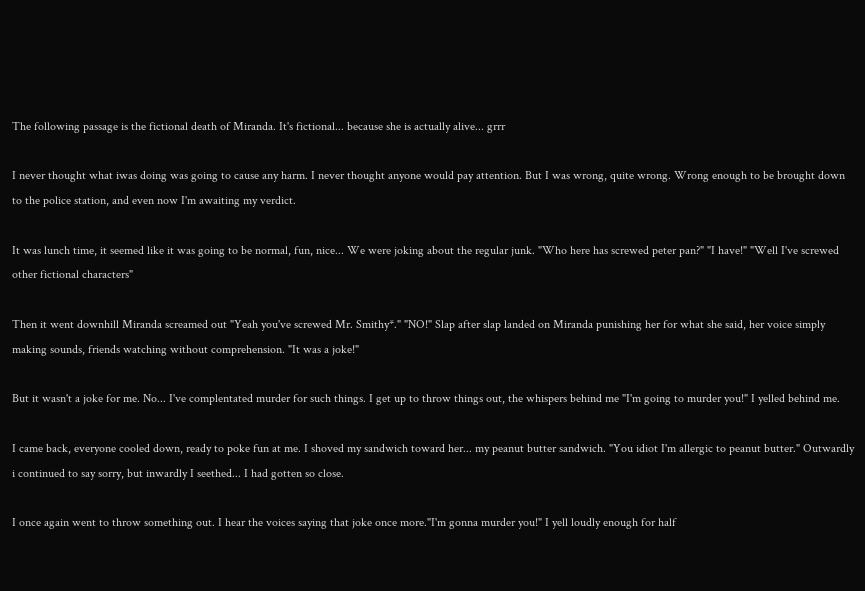The following passage is the fictional death of Miranda. It's fictional... because she is actually alive... grrr

I never thought what iwas doing was going to cause any harm. I never thought anyone would pay attention. But I was wrong, quite wrong. Wrong enough to be brought down to the police station, and even now I'm awaiting my verdict.

It was lunch time, it seemed like it was going to be normal, fun, nice... We were joking about the regular junk. "Who here has screwed peter pan?" "I have!" "Well I've screwed other fictional characters"

Then it went downhill Miranda screamed out "Yeah you've screwed Mr. Smithy*." "NO!" Slap after slap landed on Miranda punishing her for what she said, her voice simply making sounds, friends watching without comprehension. "It was a joke!"

But it wasn't a joke for me. No... I've complentated murder for such things. I get up to throw things out, the whispers behind me "I'm going to murder you!" I yelled behind me.

I came back, everyone cooled down, ready to poke fun at me. I shoved my sandwich toward her... my peanut butter sandwich. "You idiot I'm allergic to peanut butter." Outwardly i continued to say sorry, but inwardly I seethed... I had gotten so close.

I once again went to throw something out. I hear the voices saying that joke once more."I'm gonna murder you!" I yell loudly enough for half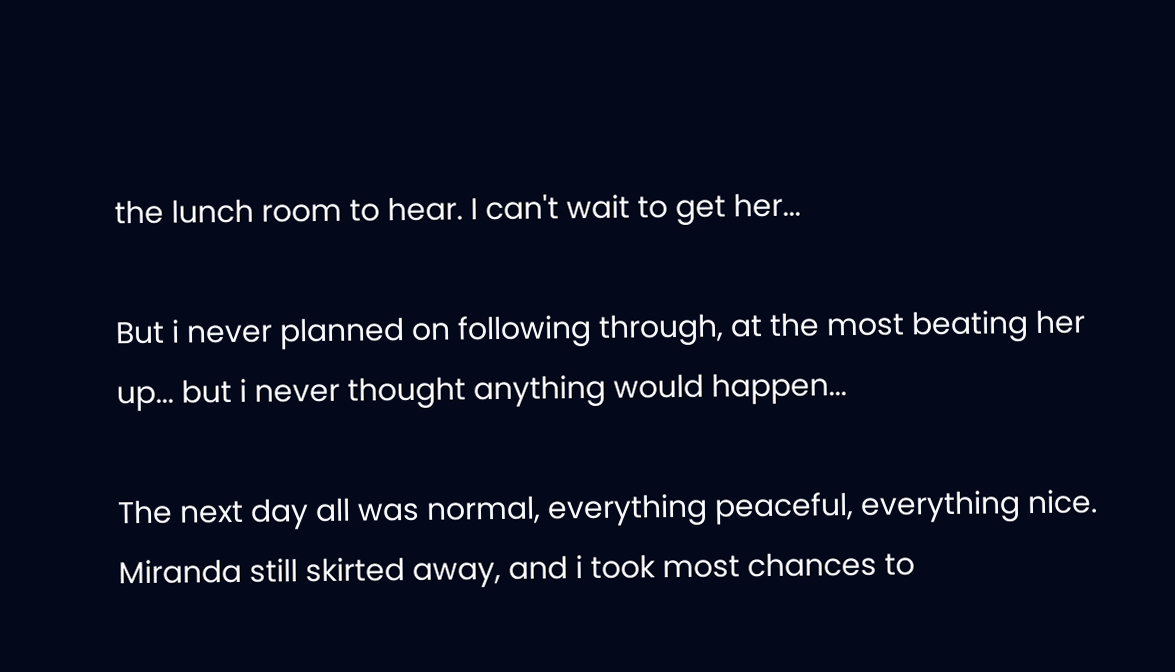the lunch room to hear. I can't wait to get her...

But i never planned on following through, at the most beating her up... but i never thought anything would happen...

The next day all was normal, everything peaceful, everything nice. Miranda still skirted away, and i took most chances to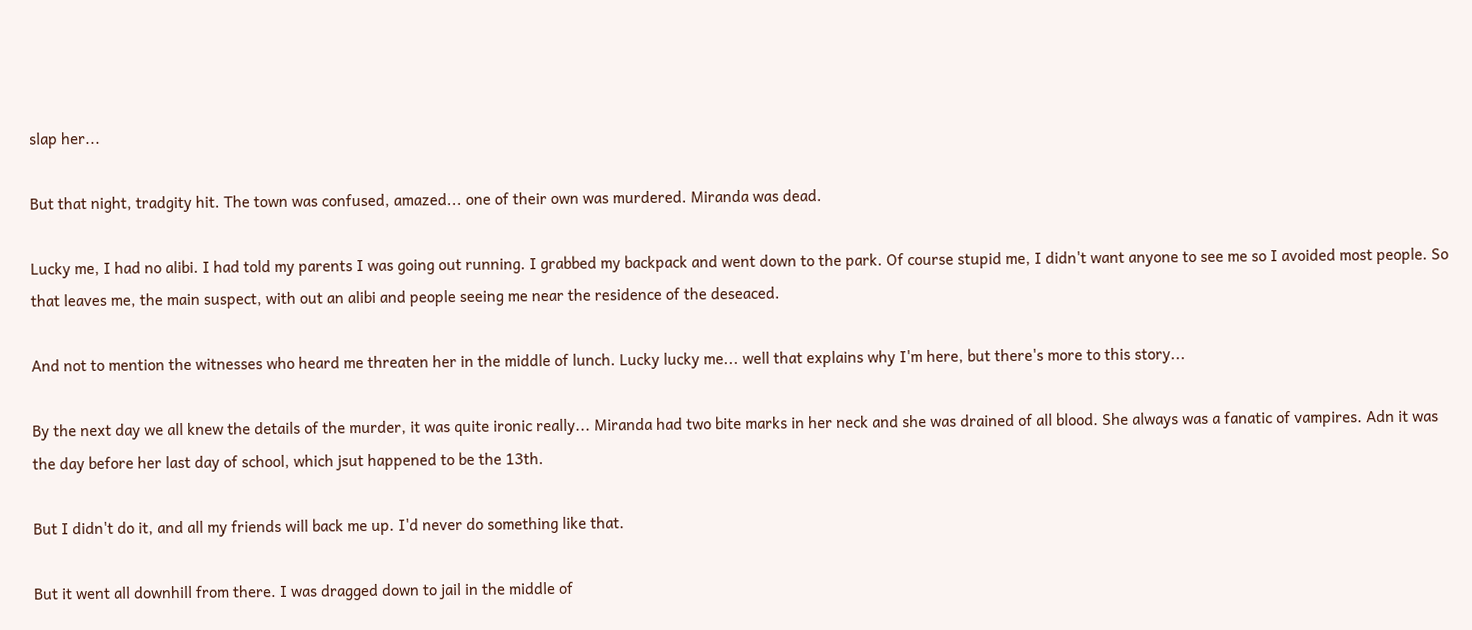slap her...

But that night, tradgity hit. The town was confused, amazed... one of their own was murdered. Miranda was dead.

Lucky me, I had no alibi. I had told my parents I was going out running. I grabbed my backpack and went down to the park. Of course stupid me, I didn't want anyone to see me so I avoided most people. So that leaves me, the main suspect, with out an alibi and people seeing me near the residence of the deseaced.

And not to mention the witnesses who heard me threaten her in the middle of lunch. Lucky lucky me... well that explains why I'm here, but there's more to this story...

By the next day we all knew the details of the murder, it was quite ironic really... Miranda had two bite marks in her neck and she was drained of all blood. She always was a fanatic of vampires. Adn it was the day before her last day of school, which jsut happened to be the 13th.

But I didn't do it, and all my friends will back me up. I'd never do something like that.

But it went all downhill from there. I was dragged down to jail in the middle of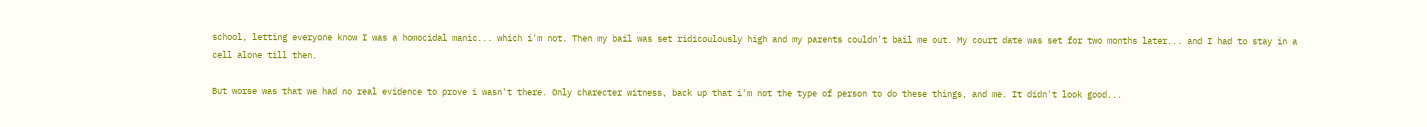school, letting everyone know I was a homocidal manic... which i'm not. Then my bail was set ridicoulously high and my parents couldn't bail me out. My court date was set for two months later... and I had to stay in a cell alone till then.

But worse was that we had no real evidence to prove i wasn't there. Only charecter witness, back up that i'm not the type of person to do these things, and me. It didn't look good...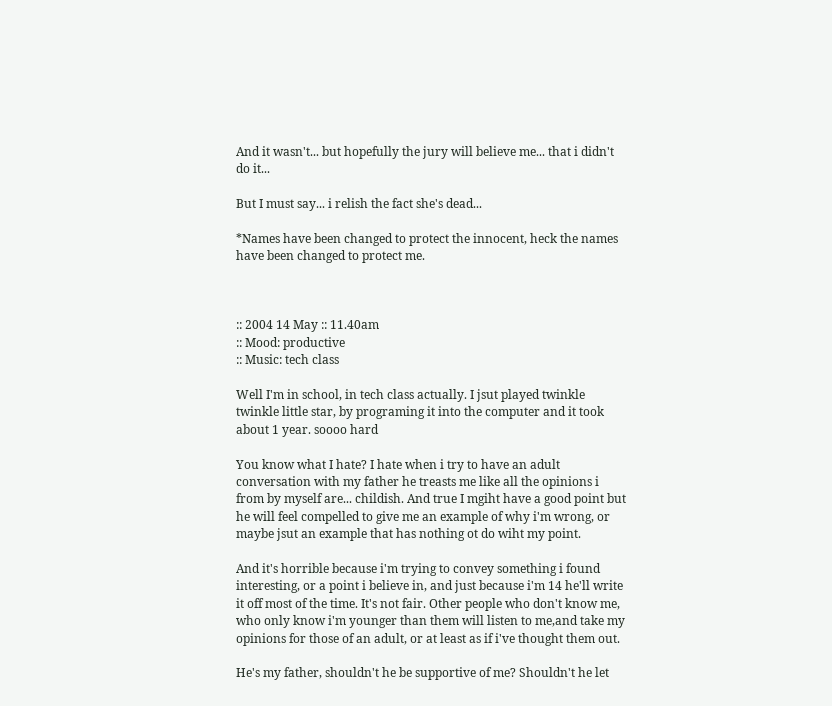And it wasn't... but hopefully the jury will believe me... that i didn't do it...

But I must say... i relish the fact she's dead...

*Names have been changed to protect the innocent, heck the names have been changed to protect me.



:: 2004 14 May :: 11.40am
:: Mood: productive
:: Music: tech class

Well I'm in school, in tech class actually. I jsut played twinkle twinkle little star, by programing it into the computer and it took about 1 year. soooo hard

You know what I hate? I hate when i try to have an adult conversation with my father he treasts me like all the opinions i from by myself are... childish. And true I mgiht have a good point but he will feel compelled to give me an example of why i'm wrong, or maybe jsut an example that has nothing ot do wiht my point.

And it's horrible because i'm trying to convey something i found interesting, or a point i believe in, and just because i'm 14 he'll write it off most of the time. It's not fair. Other people who don't know me, who only know i'm younger than them will listen to me,and take my opinions for those of an adult, or at least as if i've thought them out.

He's my father, shouldn't he be supportive of me? Shouldn't he let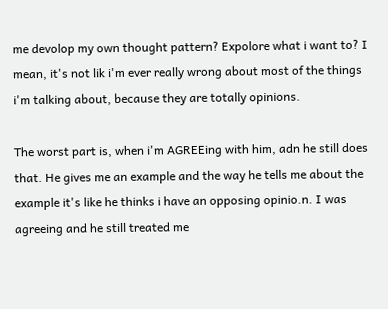me devolop my own thought pattern? Expolore what i want to? I mean, it's not lik i'm ever really wrong about most of the things i'm talking about, because they are totally opinions.

The worst part is, when i'm AGREEing with him, adn he still does that. He gives me an example and the way he tells me about the example it's like he thinks i have an opposing opinio.n. I was agreeing and he still treated me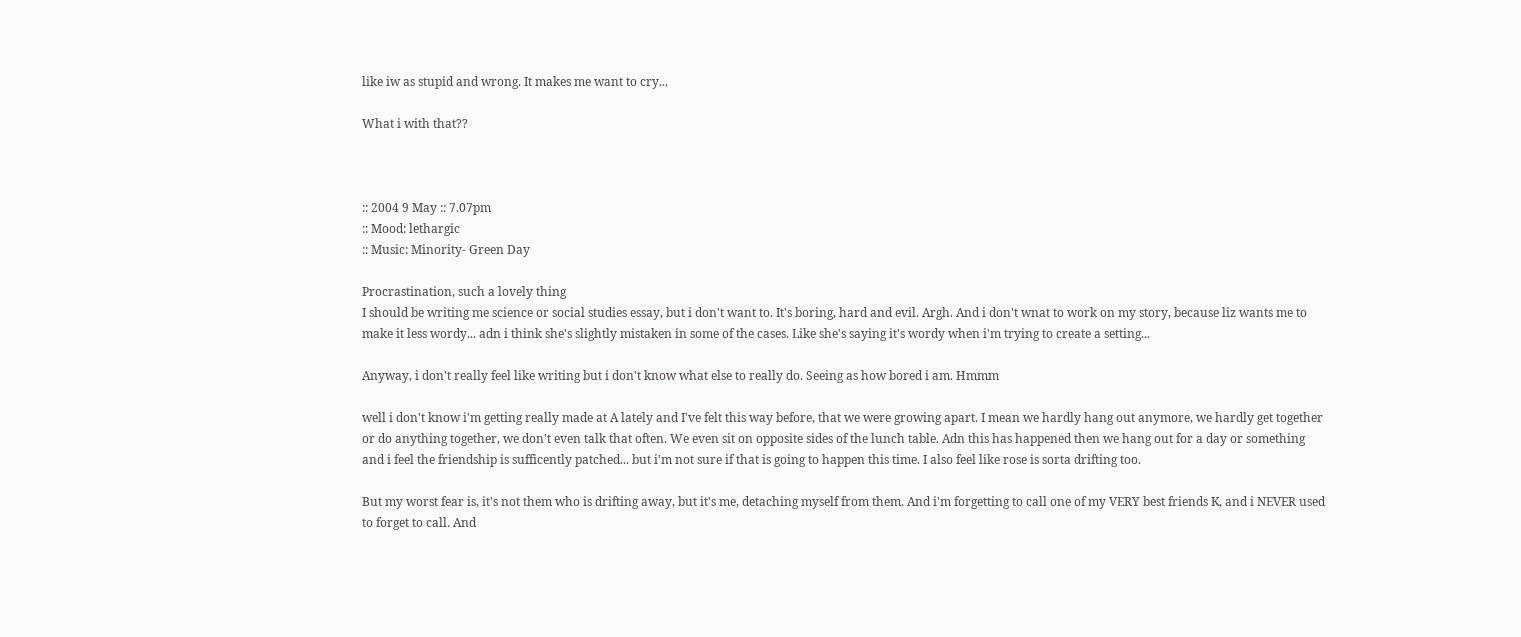like iw as stupid and wrong. It makes me want to cry...

What i with that??



:: 2004 9 May :: 7.07pm
:: Mood: lethargic
:: Music: Minority- Green Day

Procrastination, such a lovely thing
I should be writing me science or social studies essay, but i don't want to. It's boring, hard and evil. Argh. And i don't wnat to work on my story, because liz wants me to make it less wordy... adn i think she's slightly mistaken in some of the cases. Like she's saying it's wordy when i'm trying to create a setting...

Anyway, i don't really feel like writing but i don't know what else to really do. Seeing as how bored i am. Hmmm

well i don't know i'm getting really made at A lately and I've felt this way before, that we were growing apart. I mean we hardly hang out anymore, we hardly get together or do anything together, we don't even talk that often. We even sit on opposite sides of the lunch table. Adn this has happened then we hang out for a day or something and i feel the friendship is sufficently patched... but i'm not sure if that is going to happen this time. I also feel like rose is sorta drifting too.

But my worst fear is, it's not them who is drifting away, but it's me, detaching myself from them. And i'm forgetting to call one of my VERY best friends K, and i NEVER used to forget to call. And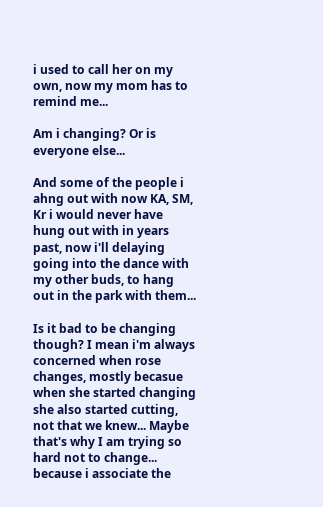i used to call her on my own, now my mom has to remind me...

Am i changing? Or is everyone else...

And some of the people i ahng out with now KA, SM, Kr i would never have hung out with in years past, now i'll delaying going into the dance with my other buds, to hang out in the park with them...

Is it bad to be changing though? I mean i'm always concerned when rose changes, mostly becasue when she started changing she also started cutting, not that we knew... Maybe that's why I am trying so hard not to change... because i associate the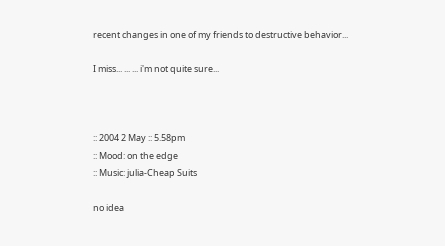recent changes in one of my friends to destructive behavior...

I miss... ... ... i'm not quite sure...



:: 2004 2 May :: 5.58pm
:: Mood: on the edge
:: Music: julia-Cheap Suits

no idea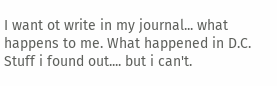I want ot write in my journal... what happens to me. What happened in D.C. Stuff i found out.... but i can't.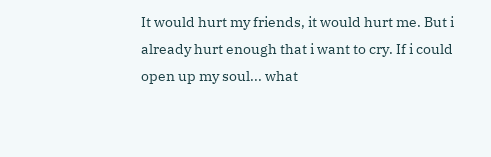It would hurt my friends, it would hurt me. But i already hurt enough that i want to cry. If i could open up my soul... what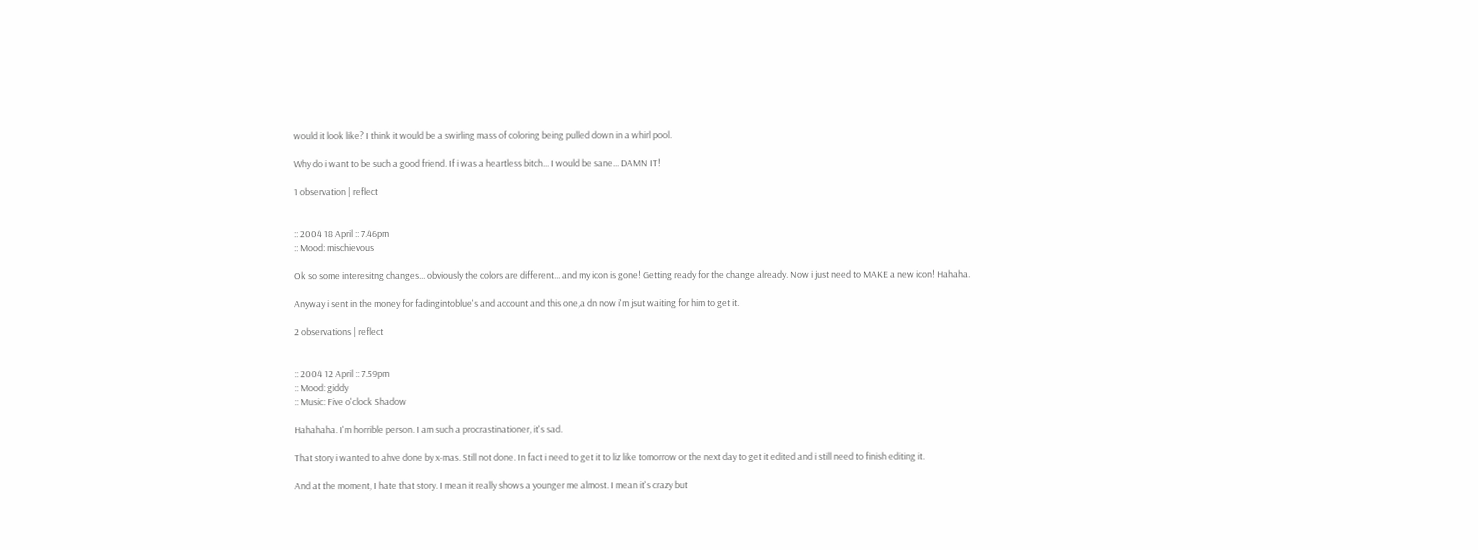would it look like? I think it would be a swirling mass of coloring being pulled down in a whirl pool.

Why do i want to be such a good friend. If i was a heartless bitch... I would be sane... DAMN IT!

1 observation | reflect


:: 2004 18 April :: 7.46pm
:: Mood: mischievous

Ok so some interesitng changes... obviously the colors are different... and my icon is gone! Getting ready for the change already. Now i just need to MAKE a new icon! Hahaha.

Anyway i sent in the money for fadingintoblue's and account and this one,a dn now i'm jsut waiting for him to get it.

2 observations | reflect


:: 2004 12 April :: 7.59pm
:: Mood: giddy
:: Music: Five o'clock Shadow

Hahahaha. I'm horrible person. I am such a procrastinationer, it's sad.

That story i wanted to ahve done by x-mas. Still not done. In fact i need to get it to liz like tomorrow or the next day to get it edited and i still need to finish editing it.

And at the moment, I hate that story. I mean it really shows a younger me almost. I mean it's crazy but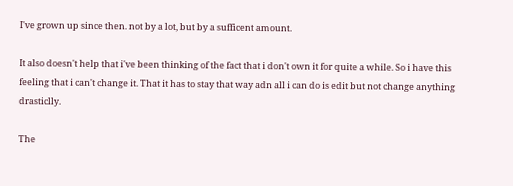I've grown up since then. not by a lot, but by a sufficent amount.

It also doesn't help that i've been thinking of the fact that i don't own it for quite a while. So i have this feeling that i can't change it. That it has to stay that way adn all i can do is edit but not change anything drasticlly.

The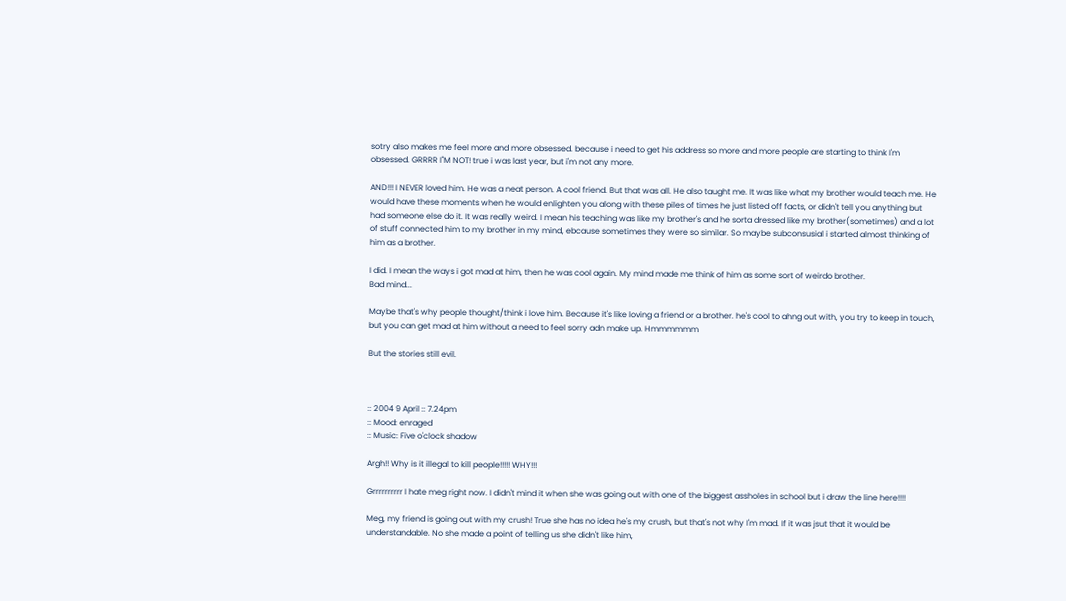sotry also makes me feel more and more obsessed. because i need to get his address so more and more people are starting to think I'm obsessed. GRRRR I"M NOT! true i was last year, but i'm not any more.

AND!!! I NEVER loved him. He was a neat person. A cool friend. But that was all. He also taught me. It was like what my brother would teach me. He would have these moments when he would enlighten you along with these piles of times he just listed off facts, or didn't tell you anything but had someone else do it. It was really weird. I mean his teaching was like my brother's and he sorta dressed like my brother(sometimes) and a lot of stuff connected him to my brother in my mind, ebcause sometimes they were so similar. So maybe subconsusial i started almost thinking of him as a brother.

I did. I mean the ways i got mad at him, then he was cool again. My mind made me think of him as some sort of weirdo brother.
Bad mind...

Maybe that's why people thought/think i love him. Because it's like loving a friend or a brother. he's cool to ahng out with, you try to keep in touch, but you can get mad at him without a need to feel sorry adn make up. Hmmmmmm

But the stories still evil.



:: 2004 9 April :: 7.24pm
:: Mood: enraged
:: Music: Five o'clock shadow

Argh!! Why is it illegal to kill people!!!!! WHY!!!

Grrrrrrrrrr I hate meg right now. I didn't mind it when she was going out with one of the biggest assholes in school but i draw the line here!!!!

Meg, my friend is going out with my crush! True she has no idea he's my crush, but that's not why I'm mad. If it was jsut that it would be understandable. No she made a point of telling us she didn't like him,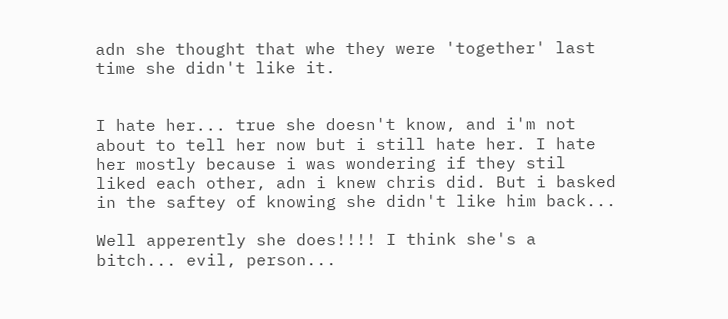adn she thought that whe they were 'together' last time she didn't like it.


I hate her... true she doesn't know, and i'm not about to tell her now but i still hate her. I hate her mostly because i was wondering if they stil liked each other, adn i knew chris did. But i basked in the saftey of knowing she didn't like him back...

Well apperently she does!!!! I think she's a bitch... evil, person...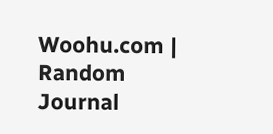Woohu.com | Random Journal